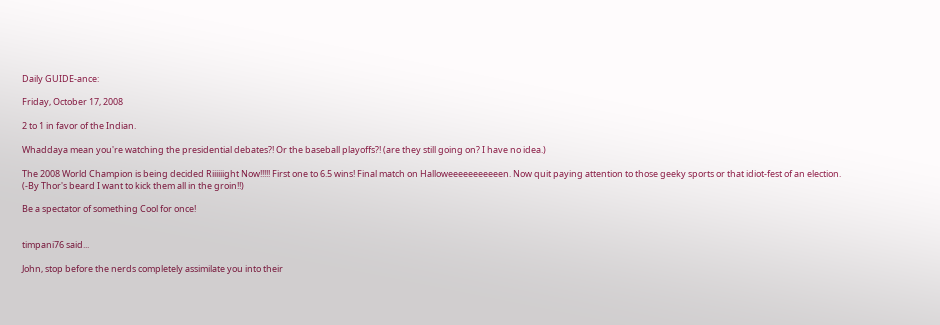Daily GUIDE-ance:

Friday, October 17, 2008

2 to 1 in favor of the Indian.

Whaddaya mean you're watching the presidential debates?! Or the baseball playoffs?! (are they still going on? I have no idea.)

The 2008 World Champion is being decided Riiiiiight Now!!!!! First one to 6.5 wins! Final match on Halloweeeeeeeeeeen. Now quit paying attention to those geeky sports or that idiot-fest of an election. (-By Thor's beard I want to kick them all in the groin!!)

Be a spectator of something Cool for once!


timpani76 said...

John, stop before the nerds completely assimilate you into their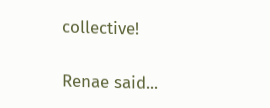collective!

Renae said...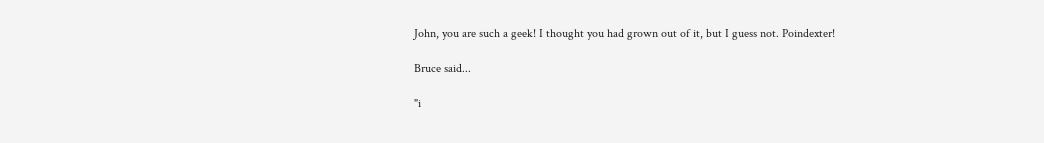John, you are such a geek! I thought you had grown out of it, but I guess not. Poindexter!

Bruce said...

"i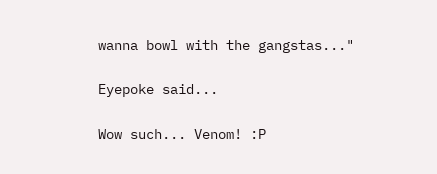wanna bowl with the gangstas..."

Eyepoke said...

Wow such... Venom! :P